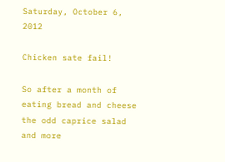Saturday, October 6, 2012

Chicken sate fail!

So after a month of eating bread and cheese the odd caprice salad and more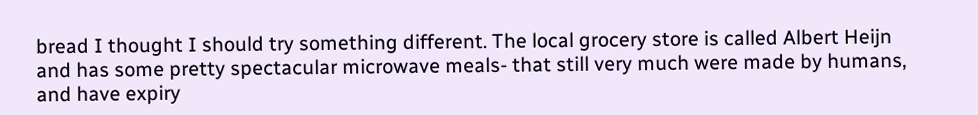bread I thought I should try something different. The local grocery store is called Albert Heijn and has some pretty spectacular microwave meals- that still very much were made by humans, and have expiry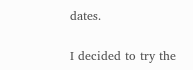dates.

I decided to try the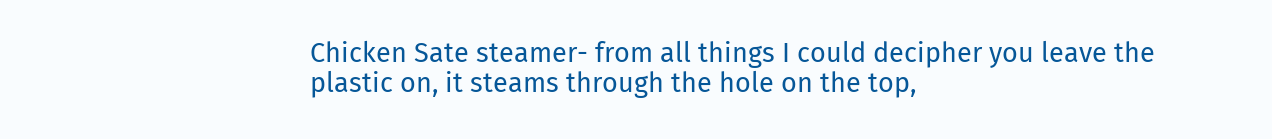Chicken Sate steamer- from all things I could decipher you leave the plastic on, it steams through the hole on the top,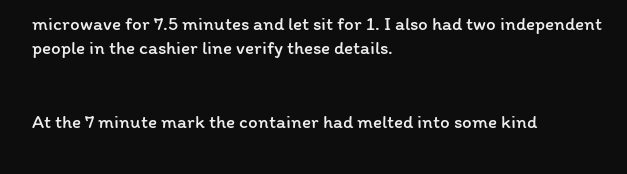microwave for 7.5 minutes and let sit for 1. I also had two independent people in the cashier line verify these details.


At the 7 minute mark the container had melted into some kind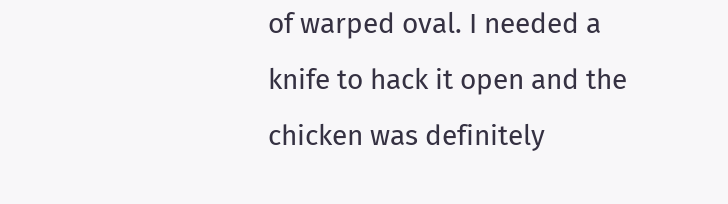of warped oval. I needed a knife to hack it open and the chicken was definitely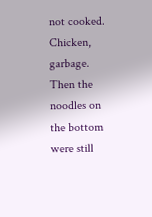not cooked. Chicken, garbage. Then the noodles on the bottom were still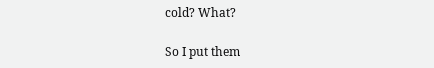cold? What?

So I put them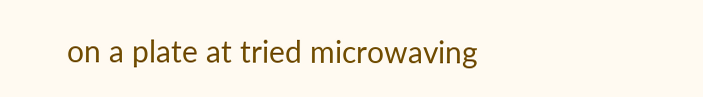on a plate at tried microwaving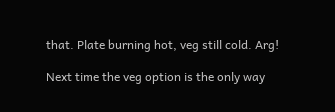that. Plate burning hot, veg still cold. Arg!

Next time the veg option is the only way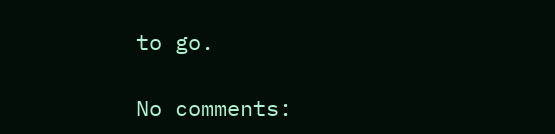to go.

No comments: